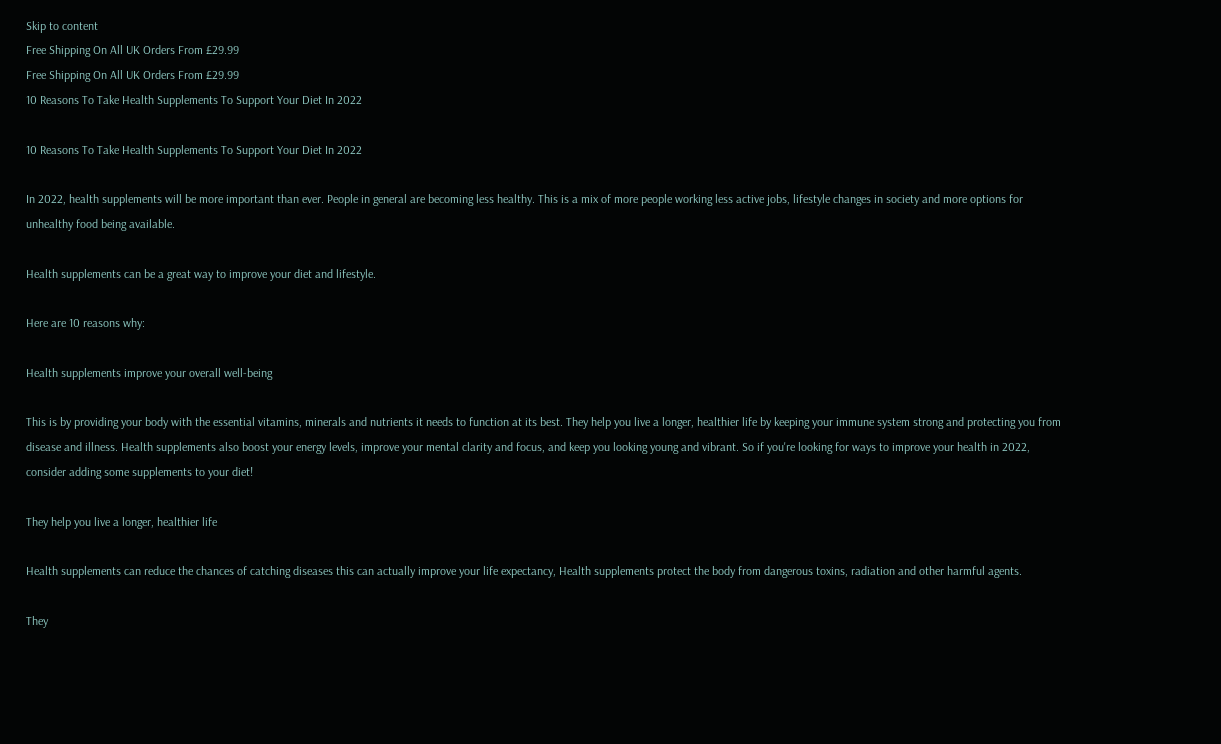Skip to content
Free Shipping On All UK Orders From £29.99
Free Shipping On All UK Orders From £29.99
10 Reasons To Take Health Supplements To Support Your Diet In 2022

10 Reasons To Take Health Supplements To Support Your Diet In 2022

In 2022, health supplements will be more important than ever. People in general are becoming less healthy. This is a mix of more people working less active jobs, lifestyle changes in society and more options for unhealthy food being available.

Health supplements can be a great way to improve your diet and lifestyle.

Here are 10 reasons why:

Health supplements improve your overall well-being

This is by providing your body with the essential vitamins, minerals and nutrients it needs to function at its best. They help you live a longer, healthier life by keeping your immune system strong and protecting you from disease and illness. Health supplements also boost your energy levels, improve your mental clarity and focus, and keep you looking young and vibrant. So if you're looking for ways to improve your health in 2022, consider adding some supplements to your diet!

They help you live a longer, healthier life

Health supplements can reduce the chances of catching diseases this can actually improve your life expectancy, Health supplements protect the body from dangerous toxins, radiation and other harmful agents.

They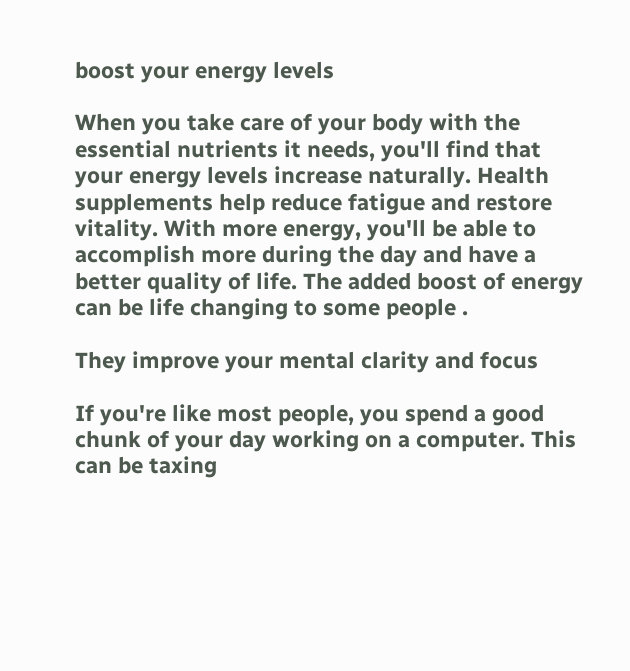boost your energy levels

When you take care of your body with the essential nutrients it needs, you'll find that your energy levels increase naturally. Health supplements help reduce fatigue and restore vitality. With more energy, you'll be able to accomplish more during the day and have a better quality of life. The added boost of energy can be life changing to some people .

They improve your mental clarity and focus

If you're like most people, you spend a good chunk of your day working on a computer. This can be taxing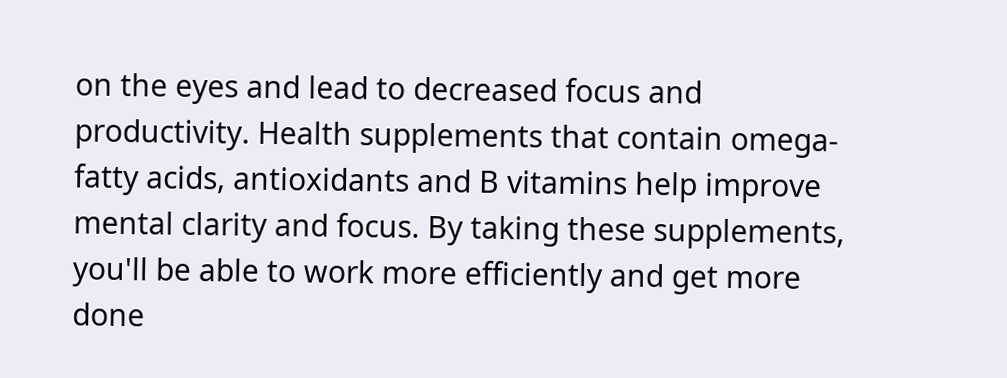on the eyes and lead to decreased focus and productivity. Health supplements that contain omega- fatty acids, antioxidants and B vitamins help improve mental clarity and focus. By taking these supplements, you'll be able to work more efficiently and get more done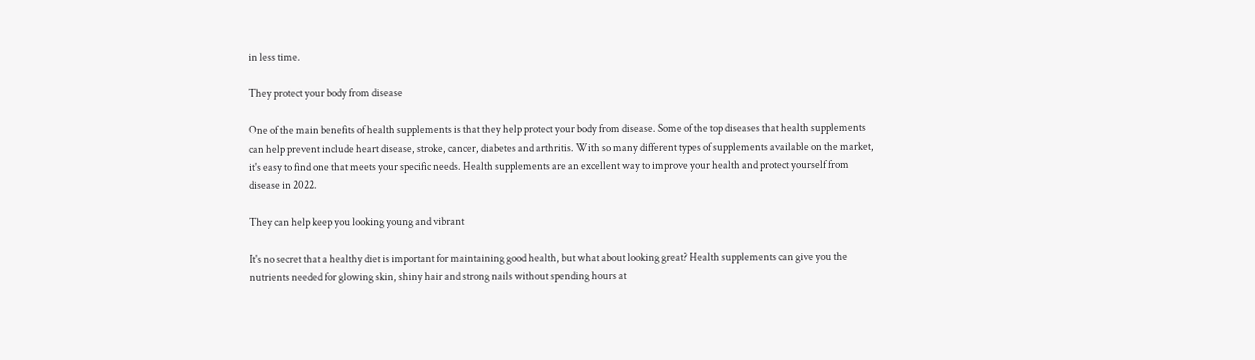in less time.

They protect your body from disease

One of the main benefits of health supplements is that they help protect your body from disease. Some of the top diseases that health supplements can help prevent include heart disease, stroke, cancer, diabetes and arthritis. With so many different types of supplements available on the market, it's easy to find one that meets your specific needs. Health supplements are an excellent way to improve your health and protect yourself from disease in 2022.

They can help keep you looking young and vibrant

It's no secret that a healthy diet is important for maintaining good health, but what about looking great? Health supplements can give you the nutrients needed for glowing skin, shiny hair and strong nails without spending hours at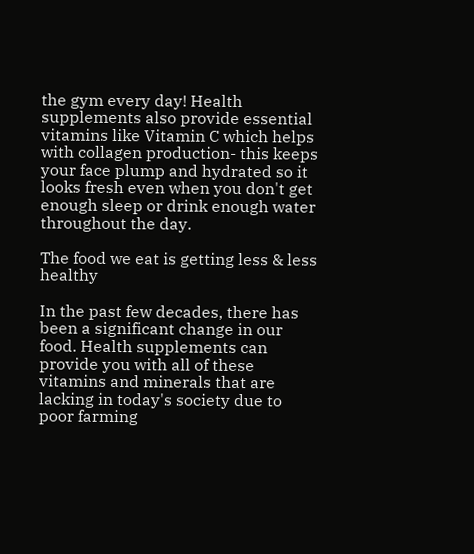the gym every day! Health supplements also provide essential vitamins like Vitamin C which helps with collagen production- this keeps your face plump and hydrated so it looks fresh even when you don't get enough sleep or drink enough water throughout the day.

The food we eat is getting less & less healthy

In the past few decades, there has been a significant change in our food. Health supplements can provide you with all of these vitamins and minerals that are lacking in today's society due to poor farming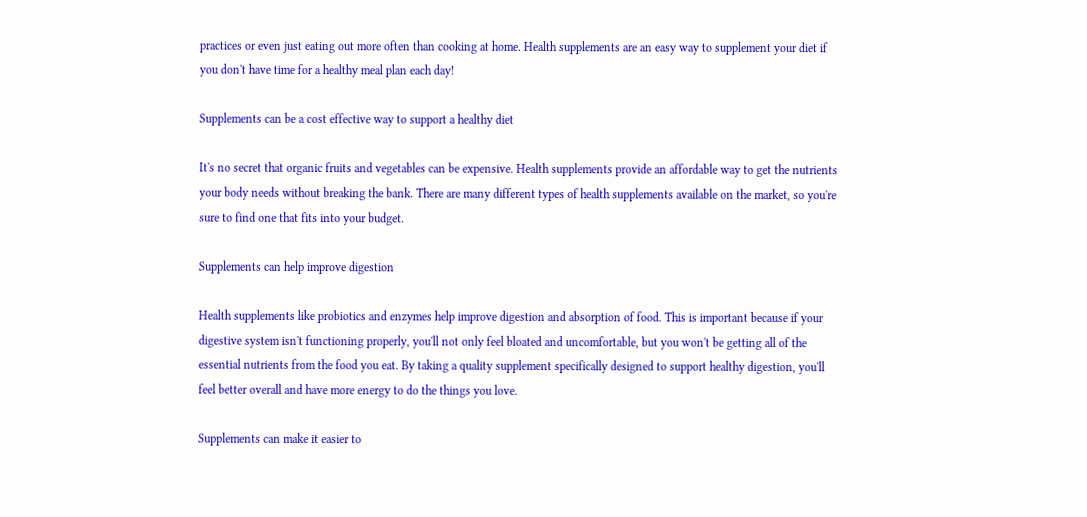practices or even just eating out more often than cooking at home. Health supplements are an easy way to supplement your diet if you don't have time for a healthy meal plan each day!

Supplements can be a cost effective way to support a healthy diet

It's no secret that organic fruits and vegetables can be expensive. Health supplements provide an affordable way to get the nutrients your body needs without breaking the bank. There are many different types of health supplements available on the market, so you're sure to find one that fits into your budget.

Supplements can help improve digestion

Health supplements like probiotics and enzymes help improve digestion and absorption of food. This is important because if your digestive system isn't functioning properly, you'll not only feel bloated and uncomfortable, but you won't be getting all of the essential nutrients from the food you eat. By taking a quality supplement specifically designed to support healthy digestion, you'll feel better overall and have more energy to do the things you love.

Supplements can make it easier to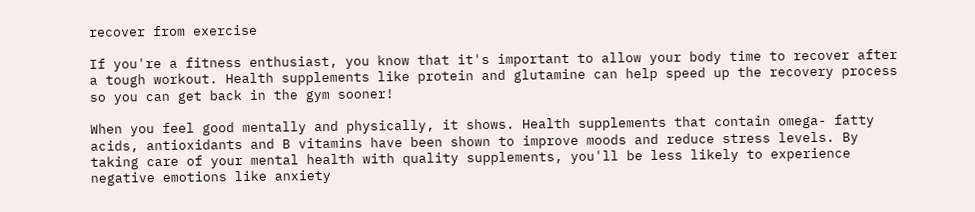recover from exercise

If you're a fitness enthusiast, you know that it's important to allow your body time to recover after a tough workout. Health supplements like protein and glutamine can help speed up the recovery process so you can get back in the gym sooner!

When you feel good mentally and physically, it shows. Health supplements that contain omega- fatty acids, antioxidants and B vitamins have been shown to improve moods and reduce stress levels. By taking care of your mental health with quality supplements, you'll be less likely to experience negative emotions like anxiety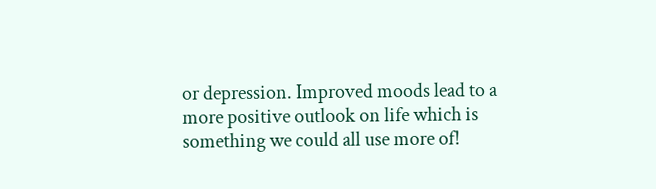or depression. Improved moods lead to a more positive outlook on life which is something we could all use more of!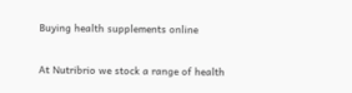Buying health supplements online

At Nutribrio we stock a range of health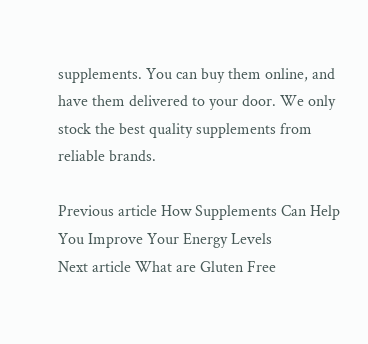supplements. You can buy them online, and have them delivered to your door. We only stock the best quality supplements from reliable brands.

Previous article How Supplements Can Help You Improve Your Energy Levels
Next article What are Gluten Free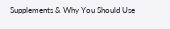Supplements & Why You Should Use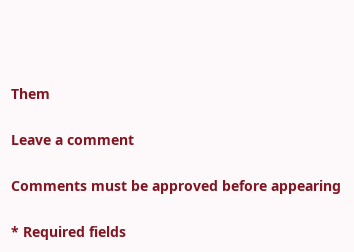Them

Leave a comment

Comments must be approved before appearing

* Required fields